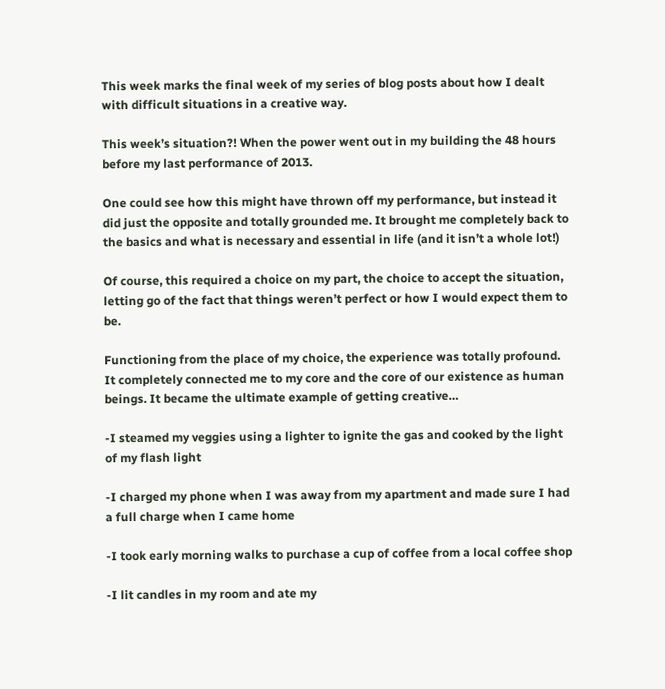This week marks the final week of my series of blog posts about how I dealt with difficult situations in a creative way.

This week’s situation?! When the power went out in my building the 48 hours before my last performance of 2013.

One could see how this might have thrown off my performance, but instead it did just the opposite and totally grounded me. It brought me completely back to the basics and what is necessary and essential in life (and it isn’t a whole lot!)

Of course, this required a choice on my part, the choice to accept the situation, letting go of the fact that things weren’t perfect or how I would expect them to be.

Functioning from the place of my choice, the experience was totally profound. It completely connected me to my core and the core of our existence as human beings. It became the ultimate example of getting creative…

-I steamed my veggies using a lighter to ignite the gas and cooked by the light of my flash light

-I charged my phone when I was away from my apartment and made sure I had a full charge when I came home

-I took early morning walks to purchase a cup of coffee from a local coffee shop

-I lit candles in my room and ate my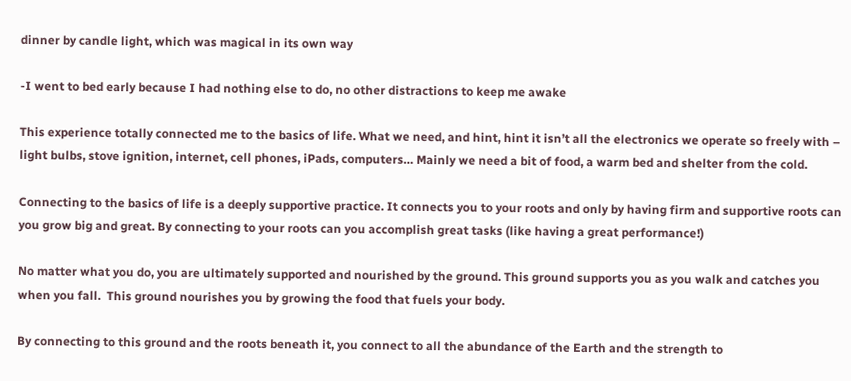dinner by candle light, which was magical in its own way

-I went to bed early because I had nothing else to do, no other distractions to keep me awake

This experience totally connected me to the basics of life. What we need, and hint, hint it isn’t all the electronics we operate so freely with – light bulbs, stove ignition, internet, cell phones, iPads, computers… Mainly we need a bit of food, a warm bed and shelter from the cold.

Connecting to the basics of life is a deeply supportive practice. It connects you to your roots and only by having firm and supportive roots can you grow big and great. By connecting to your roots can you accomplish great tasks (like having a great performance!)

No matter what you do, you are ultimately supported and nourished by the ground. This ground supports you as you walk and catches you when you fall.  This ground nourishes you by growing the food that fuels your body.

By connecting to this ground and the roots beneath it, you connect to all the abundance of the Earth and the strength to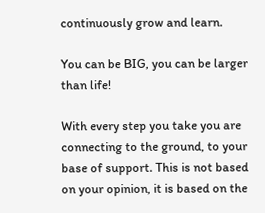continuously grow and learn.

You can be BIG, you can be larger than life!

With every step you take you are connecting to the ground, to your base of support. This is not based on your opinion, it is based on the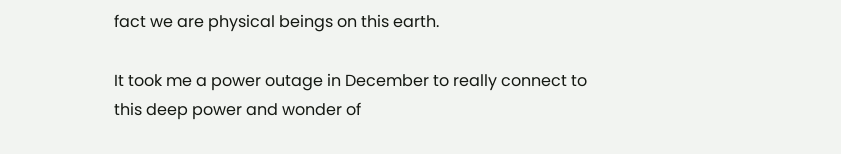fact we are physical beings on this earth.

It took me a power outage in December to really connect to this deep power and wonder of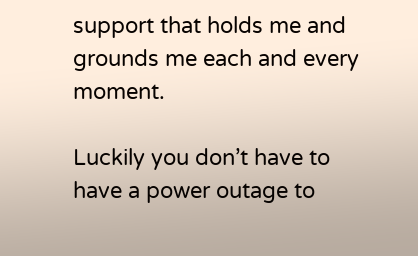support that holds me and grounds me each and every moment.

Luckily you don’t have to have a power outage to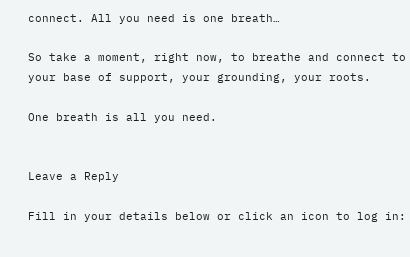connect. All you need is one breath…

So take a moment, right now, to breathe and connect to your base of support, your grounding, your roots.

One breath is all you need.


Leave a Reply

Fill in your details below or click an icon to log in: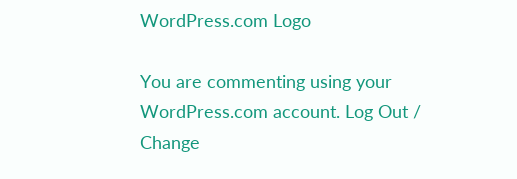WordPress.com Logo

You are commenting using your WordPress.com account. Log Out /  Change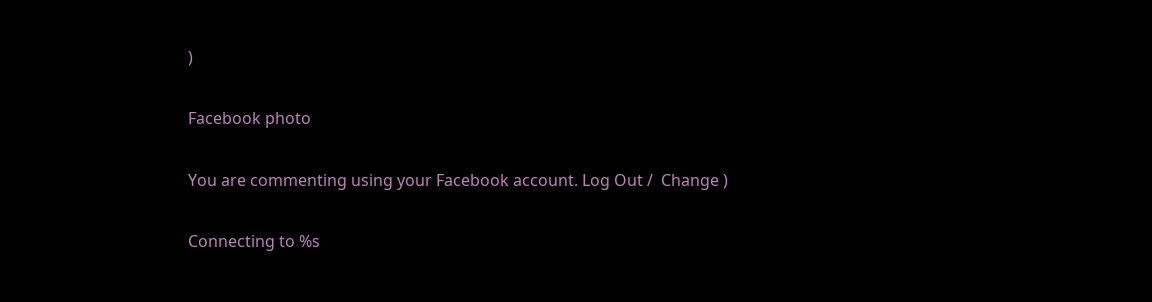)

Facebook photo

You are commenting using your Facebook account. Log Out /  Change )

Connecting to %s